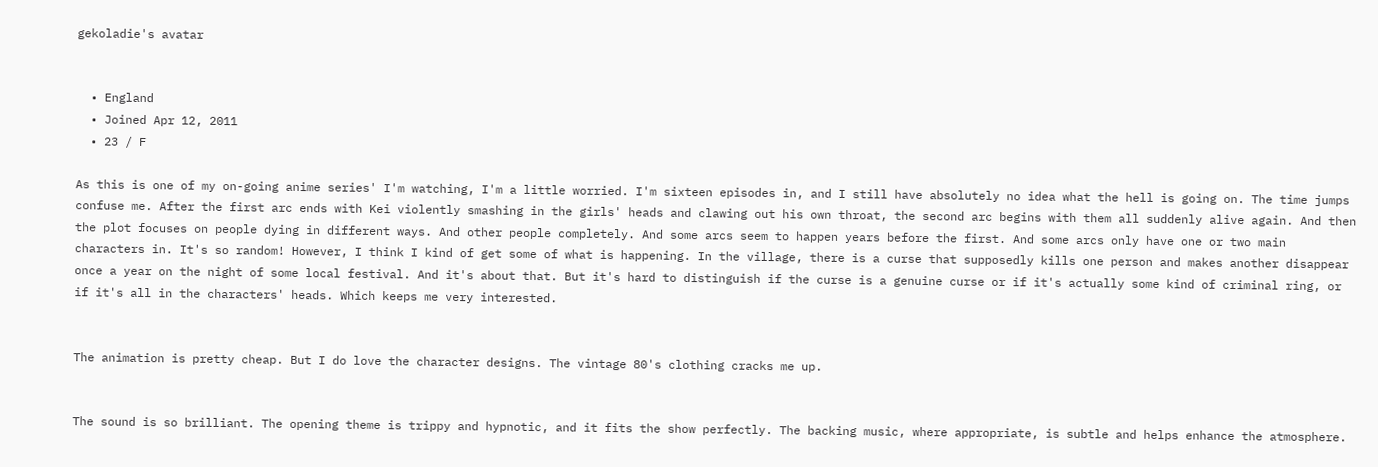gekoladie's avatar


  • England
  • Joined Apr 12, 2011
  • 23 / F

As this is one of my on-going anime series' I'm watching, I'm a little worried. I'm sixteen episodes in, and I still have absolutely no idea what the hell is going on. The time jumps confuse me. After the first arc ends with Kei violently smashing in the girls' heads and clawing out his own throat, the second arc begins with them all suddenly alive again. And then the plot focuses on people dying in different ways. And other people completely. And some arcs seem to happen years before the first. And some arcs only have one or two main characters in. It's so random! However, I think I kind of get some of what is happening. In the village, there is a curse that supposedly kills one person and makes another disappear once a year on the night of some local festival. And it's about that. But it's hard to distinguish if the curse is a genuine curse or if it's actually some kind of criminal ring, or if it's all in the characters' heads. Which keeps me very interested.


The animation is pretty cheap. But I do love the character designs. The vintage 80's clothing cracks me up.


The sound is so brilliant. The opening theme is trippy and hypnotic, and it fits the show perfectly. The backing music, where appropriate, is subtle and helps enhance the atmosphere.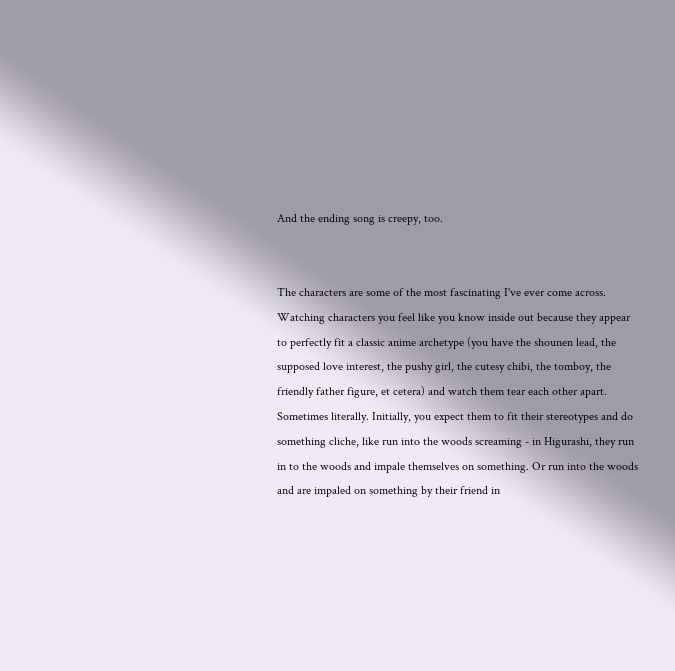And the ending song is creepy, too.


The characters are some of the most fascinating I've ever come across. Watching characters you feel like you know inside out because they appear to perfectly fit a classic anime archetype (you have the shounen lead, the supposed love interest, the pushy girl, the cutesy chibi, the tomboy, the friendly father figure, et cetera) and watch them tear each other apart. Sometimes literally. Initially, you expect them to fit their stereotypes and do something cliche, like run into the woods screaming - in Higurashi, they run in to the woods and impale themselves on something. Or run into the woods and are impaled on something by their friend in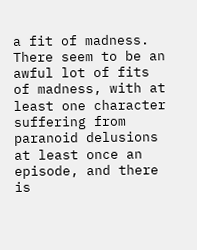a fit of madness. There seem to be an awful lot of fits of madness, with at least one character suffering from paranoid delusions at least once an episode, and there is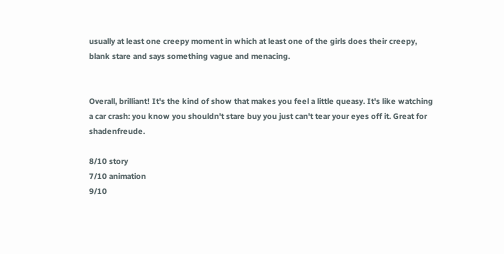usually at least one creepy moment in which at least one of the girls does their creepy, blank stare and says something vague and menacing.


Overall, brilliant! It's the kind of show that makes you feel a little queasy. It's like watching a car crash: you know you shouldn't stare buy you just can't tear your eyes off it. Great for shadenfreude.

8/10 story
7/10 animation
9/10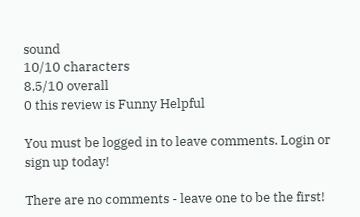sound
10/10 characters
8.5/10 overall
0 this review is Funny Helpful

You must be logged in to leave comments. Login or sign up today!

There are no comments - leave one to be the first!